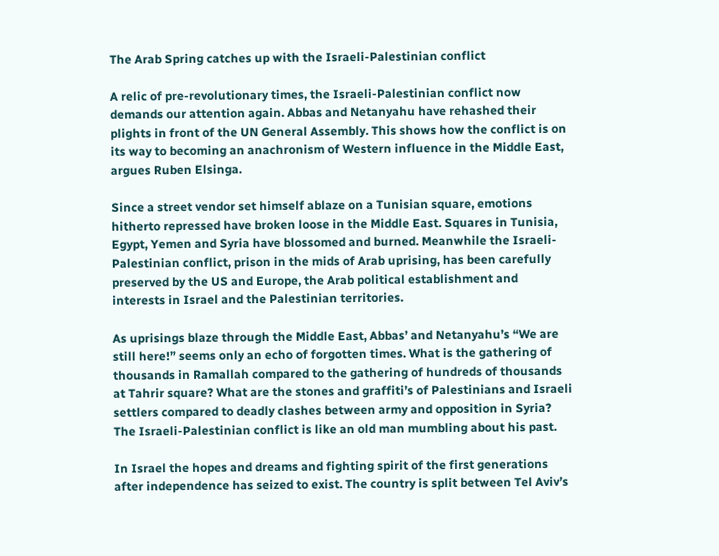The Arab Spring catches up with the Israeli-Palestinian conflict

A relic of pre-revolutionary times, the Israeli-Palestinian conflict now demands our attention again. Abbas and Netanyahu have rehashed their plights in front of the UN General Assembly. This shows how the conflict is on its way to becoming an anachronism of Western influence in the Middle East, argues Ruben Elsinga.

Since a street vendor set himself ablaze on a Tunisian square, emotions hitherto repressed have broken loose in the Middle East. Squares in Tunisia, Egypt, Yemen and Syria have blossomed and burned. Meanwhile the Israeli-Palestinian conflict, prison in the mids of Arab uprising, has been carefully preserved by the US and Europe, the Arab political establishment and interests in Israel and the Palestinian territories.

As uprisings blaze through the Middle East, Abbas’ and Netanyahu’s “We are still here!” seems only an echo of forgotten times. What is the gathering of thousands in Ramallah compared to the gathering of hundreds of thousands at Tahrir square? What are the stones and graffiti’s of Palestinians and Israeli settlers compared to deadly clashes between army and opposition in Syria? The Israeli-Palestinian conflict is like an old man mumbling about his past.

In Israel the hopes and dreams and fighting spirit of the first generations after independence has seized to exist. The country is split between Tel Aviv’s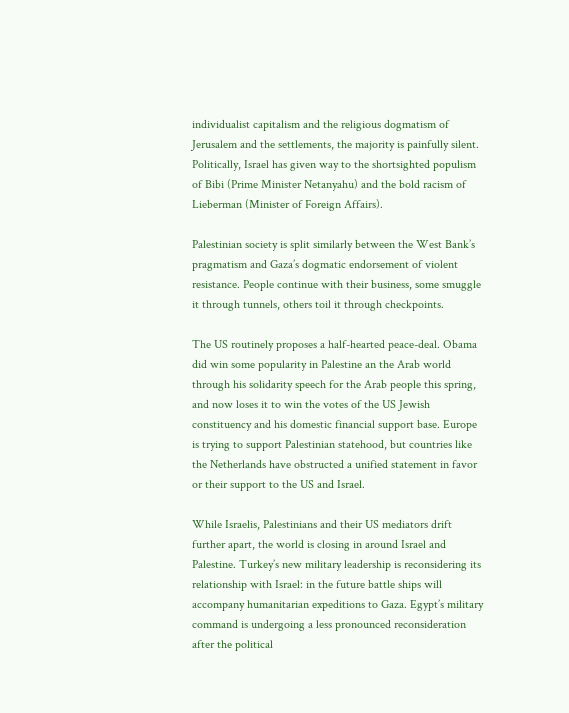individualist capitalism and the religious dogmatism of Jerusalem and the settlements, the majority is painfully silent. Politically, Israel has given way to the shortsighted populism of Bibi (Prime Minister Netanyahu) and the bold racism of Lieberman (Minister of Foreign Affairs).

Palestinian society is split similarly between the West Bank’s pragmatism and Gaza’s dogmatic endorsement of violent resistance. People continue with their business, some smuggle it through tunnels, others toil it through checkpoints.

The US routinely proposes a half-hearted peace-deal. Obama did win some popularity in Palestine an the Arab world through his solidarity speech for the Arab people this spring, and now loses it to win the votes of the US Jewish constituency and his domestic financial support base. Europe is trying to support Palestinian statehood, but countries like the Netherlands have obstructed a unified statement in favor or their support to the US and Israel.

While Israelis, Palestinians and their US mediators drift further apart, the world is closing in around Israel and Palestine. Turkey’s new military leadership is reconsidering its relationship with Israel: in the future battle ships will accompany humanitarian expeditions to Gaza. Egypt’s military command is undergoing a less pronounced reconsideration after the political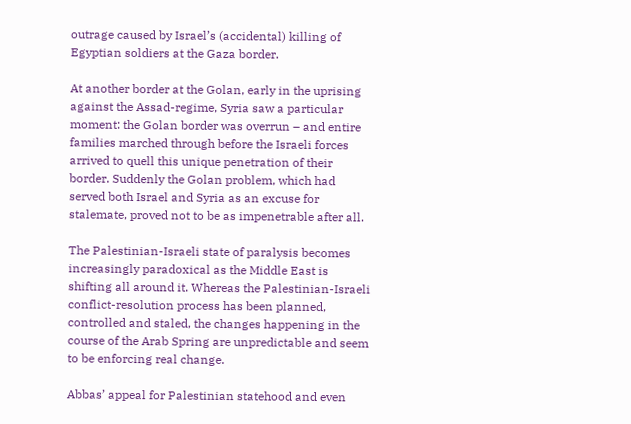outrage caused by Israel’s (accidental) killing of Egyptian soldiers at the Gaza border.

At another border at the Golan, early in the uprising against the Assad-regime, Syria saw a particular moment: the Golan border was overrun – and entire families marched through before the Israeli forces arrived to quell this unique penetration of their border. Suddenly the Golan problem, which had served both Israel and Syria as an excuse for stalemate, proved not to be as impenetrable after all.

The Palestinian-Israeli state of paralysis becomes increasingly paradoxical as the Middle East is shifting all around it. Whereas the Palestinian-Israeli conflict-resolution process has been planned, controlled and staled, the changes happening in the course of the Arab Spring are unpredictable and seem to be enforcing real change.

Abbas’ appeal for Palestinian statehood and even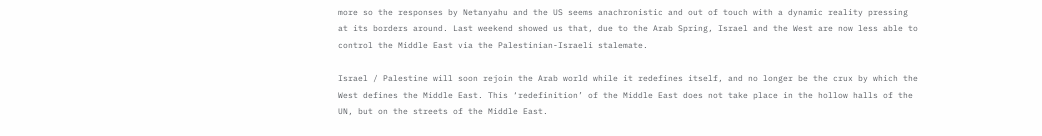more so the responses by Netanyahu and the US seems anachronistic and out of touch with a dynamic reality pressing at its borders around. Last weekend showed us that, due to the Arab Spring, Israel and the West are now less able to control the Middle East via the Palestinian-Israeli stalemate.

Israel / Palestine will soon rejoin the Arab world while it redefines itself, and no longer be the crux by which the West defines the Middle East. This ‘redefinition’ of the Middle East does not take place in the hollow halls of the UN, but on the streets of the Middle East.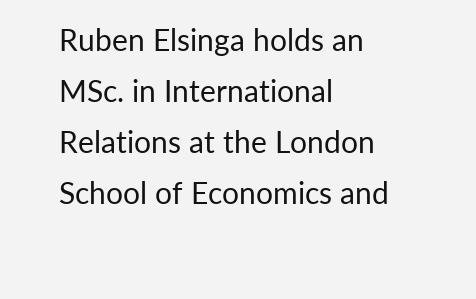Ruben Elsinga holds an MSc. in International Relations at the London School of Economics and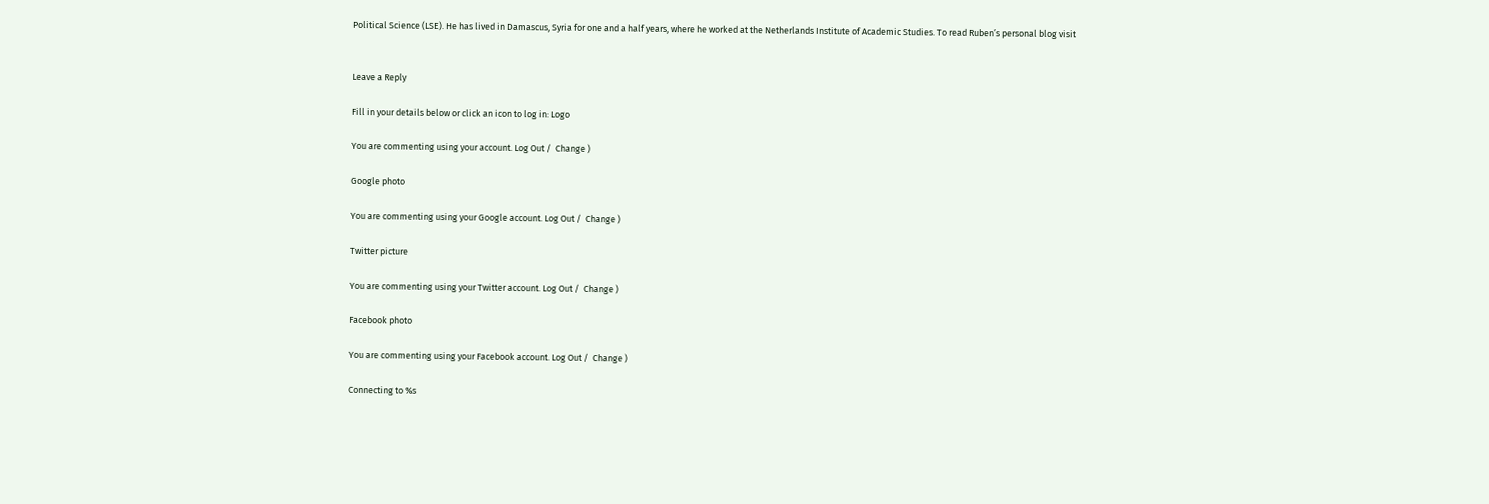Political Science (LSE). He has lived in Damascus, Syria for one and a half years, where he worked at the Netherlands Institute of Academic Studies. To read Ruben’s personal blog visit


Leave a Reply

Fill in your details below or click an icon to log in: Logo

You are commenting using your account. Log Out /  Change )

Google photo

You are commenting using your Google account. Log Out /  Change )

Twitter picture

You are commenting using your Twitter account. Log Out /  Change )

Facebook photo

You are commenting using your Facebook account. Log Out /  Change )

Connecting to %s